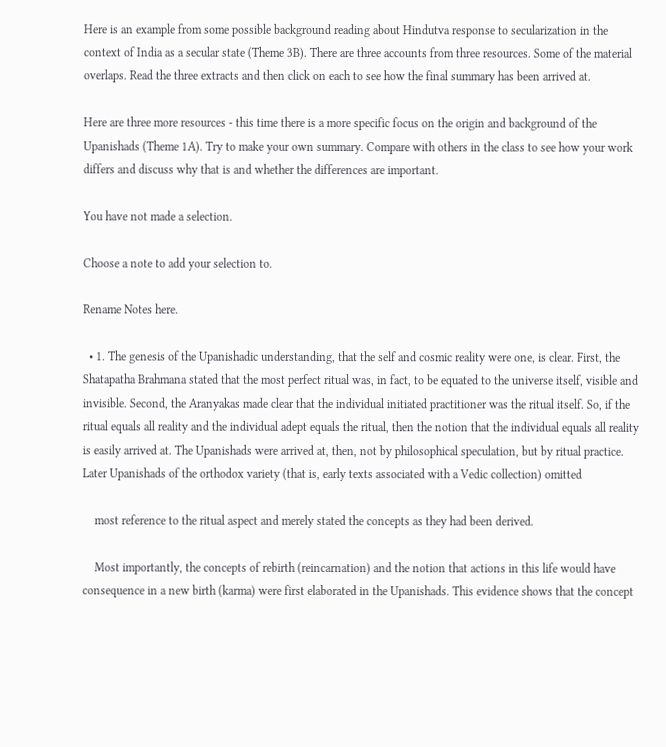Here is an example from some possible background reading about Hindutva response to secularization in the context of India as a secular state (Theme 3B). There are three accounts from three resources. Some of the material overlaps. Read the three extracts and then click on each to see how the final summary has been arrived at.

Here are three more resources - this time there is a more specific focus on the origin and background of the Upanishads (Theme 1A). Try to make your own summary. Compare with others in the class to see how your work differs and discuss why that is and whether the differences are important.

You have not made a selection.

Choose a note to add your selection to.

Rename Notes here.

  • 1. The genesis of the Upanishadic understanding, that the self and cosmic reality were one, is clear. First, the Shatapatha Brahmana stated that the most perfect ritual was, in fact, to be equated to the universe itself, visible and invisible. Second, the Aranyakas made clear that the individual initiated practitioner was the ritual itself. So, if the ritual equals all reality and the individual adept equals the ritual, then the notion that the individual equals all reality is easily arrived at. The Upanishads were arrived at, then, not by philosophical speculation, but by ritual practice. Later Upanishads of the orthodox variety (that is, early texts associated with a Vedic collection) omitted

    most reference to the ritual aspect and merely stated the concepts as they had been derived.

    Most importantly, the concepts of rebirth (reincarnation) and the notion that actions in this life would have consequence in a new birth (karma) were first elaborated in the Upanishads. This evidence shows that the concept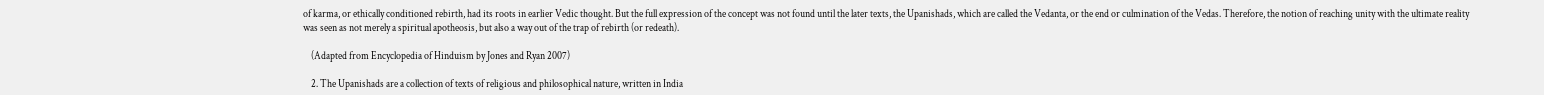of karma, or ethically conditioned rebirth, had its roots in earlier Vedic thought. But the full expression of the concept was not found until the later texts, the Upanishads, which are called the Vedanta, or the end or culmination of the Vedas. Therefore, the notion of reaching unity with the ultimate reality was seen as not merely a spiritual apotheosis, but also a way out of the trap of rebirth (or redeath).

    (Adapted from Encyclopedia of Hinduism by Jones and Ryan 2007)

    2. The Upanishads are a collection of texts of religious and philosophical nature, written in India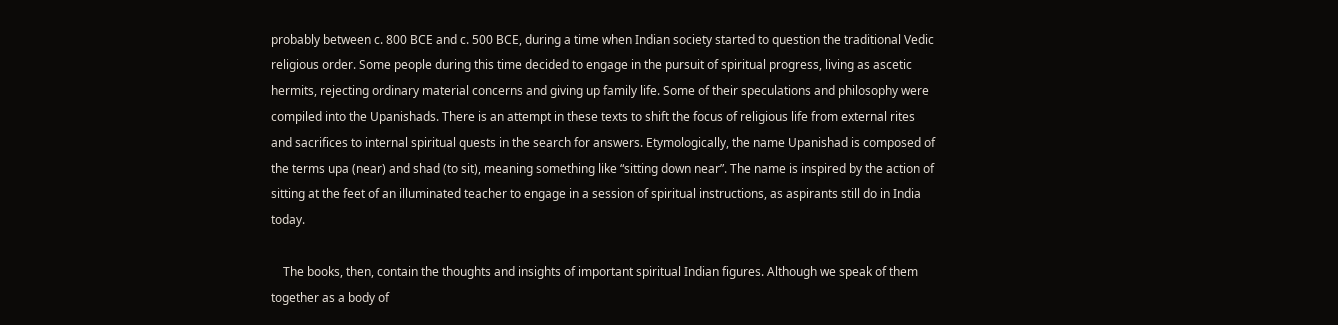probably between c. 800 BCE and c. 500 BCE, during a time when Indian society started to question the traditional Vedic religious order. Some people during this time decided to engage in the pursuit of spiritual progress, living as ascetic hermits, rejecting ordinary material concerns and giving up family life. Some of their speculations and philosophy were compiled into the Upanishads. There is an attempt in these texts to shift the focus of religious life from external rites and sacrifices to internal spiritual quests in the search for answers. Etymologically, the name Upanishad is composed of the terms upa (near) and shad (to sit), meaning something like “sitting down near”. The name is inspired by the action of sitting at the feet of an illuminated teacher to engage in a session of spiritual instructions, as aspirants still do in India today.

    The books, then, contain the thoughts and insights of important spiritual Indian figures. Although we speak of them together as a body of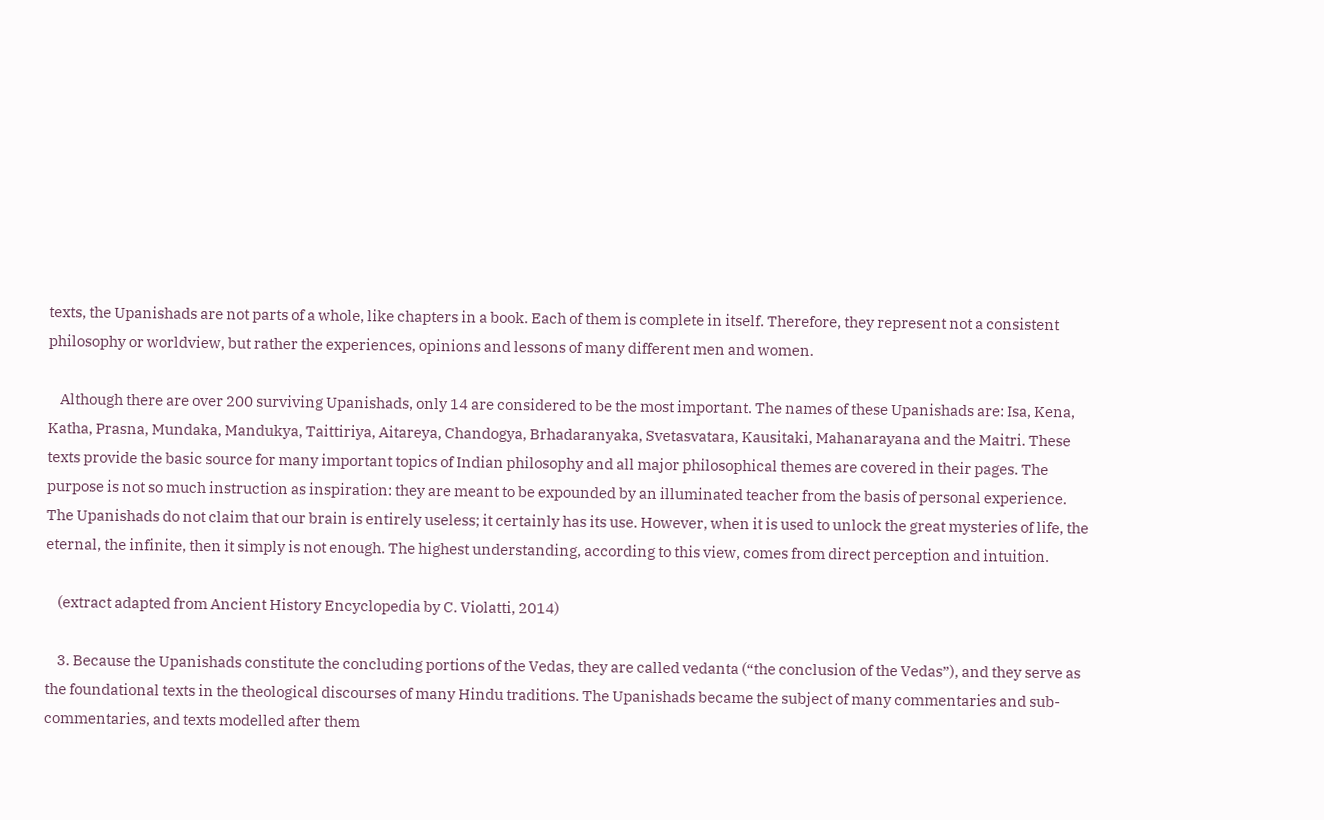texts, the Upanishads are not parts of a whole, like chapters in a book. Each of them is complete in itself. Therefore, they represent not a consistent philosophy or worldview, but rather the experiences, opinions and lessons of many different men and women.

    Although there are over 200 surviving Upanishads, only 14 are considered to be the most important. The names of these Upanishads are: Isa, Kena, Katha, Prasna, Mundaka, Mandukya, Taittiriya, Aitareya, Chandogya, Brhadaranyaka, Svetasvatara, Kausitaki, Mahanarayana and the Maitri. These texts provide the basic source for many important topics of Indian philosophy and all major philosophical themes are covered in their pages. The purpose is not so much instruction as inspiration: they are meant to be expounded by an illuminated teacher from the basis of personal experience. The Upanishads do not claim that our brain is entirely useless; it certainly has its use. However, when it is used to unlock the great mysteries of life, the eternal, the infinite, then it simply is not enough. The highest understanding, according to this view, comes from direct perception and intuition.

    (extract adapted from Ancient History Encyclopedia by C. Violatti, 2014)

    3. Because the Upanishads constitute the concluding portions of the Vedas, they are called vedanta (“the conclusion of the Vedas”), and they serve as the foundational texts in the theological discourses of many Hindu traditions. The Upanishads became the subject of many commentaries and sub-commentaries, and texts modelled after them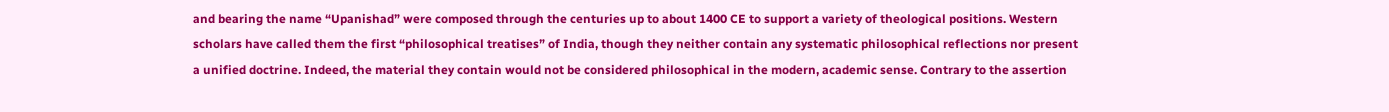and bearing the name “Upanishad” were composed through the centuries up to about 1400 CE to support a variety of theological positions. Western scholars have called them the first “philosophical treatises” of India, though they neither contain any systematic philosophical reflections nor present a unified doctrine. Indeed, the material they contain would not be considered philosophical in the modern, academic sense. Contrary to the assertion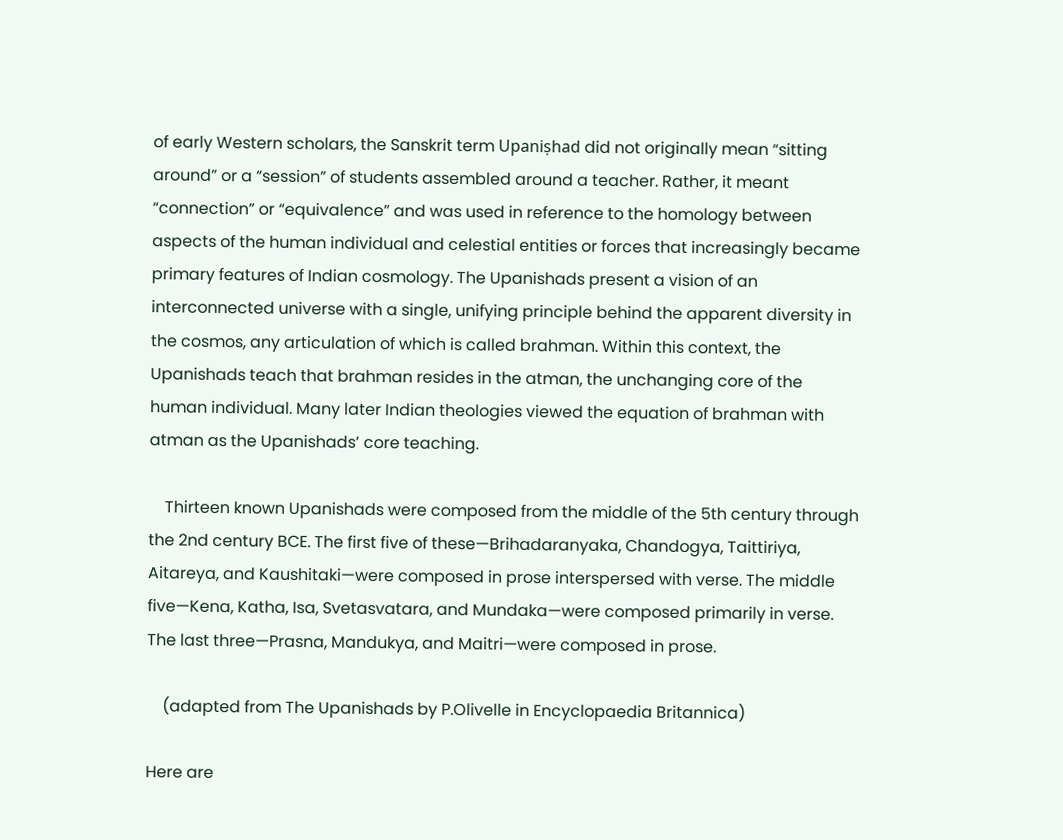of early Western scholars, the Sanskrit term Upaniṣhad did not originally mean “sitting around” or a “session” of students assembled around a teacher. Rather, it meant “connection” or “equivalence” and was used in reference to the homology between aspects of the human individual and celestial entities or forces that increasingly became primary features of Indian cosmology. The Upanishads present a vision of an interconnected universe with a single, unifying principle behind the apparent diversity in the cosmos, any articulation of which is called brahman. Within this context, the Upanishads teach that brahman resides in the atman, the unchanging core of the human individual. Many later Indian theologies viewed the equation of brahman with atman as the Upanishads’ core teaching.

    Thirteen known Upanishads were composed from the middle of the 5th century through the 2nd century BCE. The first five of these—Brihadaranyaka, Chandogya, Taittiriya, Aitareya, and Kaushitaki—were composed in prose interspersed with verse. The middle five—Kena, Katha, Isa, Svetasvatara, and Mundaka—were composed primarily in verse. The last three—Prasna, Mandukya, and Maitri—were composed in prose.

    (adapted from The Upanishads by P.Olivelle in Encyclopaedia Britannica)

Here are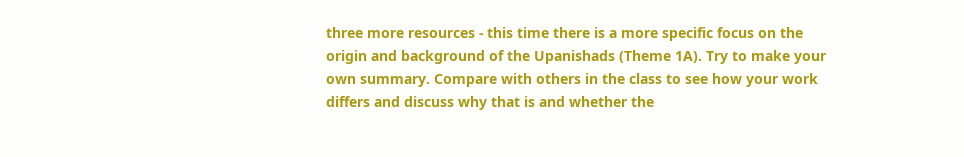three more resources - this time there is a more specific focus on the origin and background of the Upanishads (Theme 1A). Try to make your own summary. Compare with others in the class to see how your work differs and discuss why that is and whether the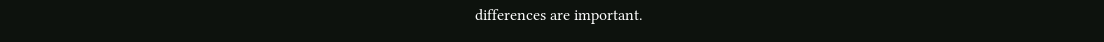differences are important.